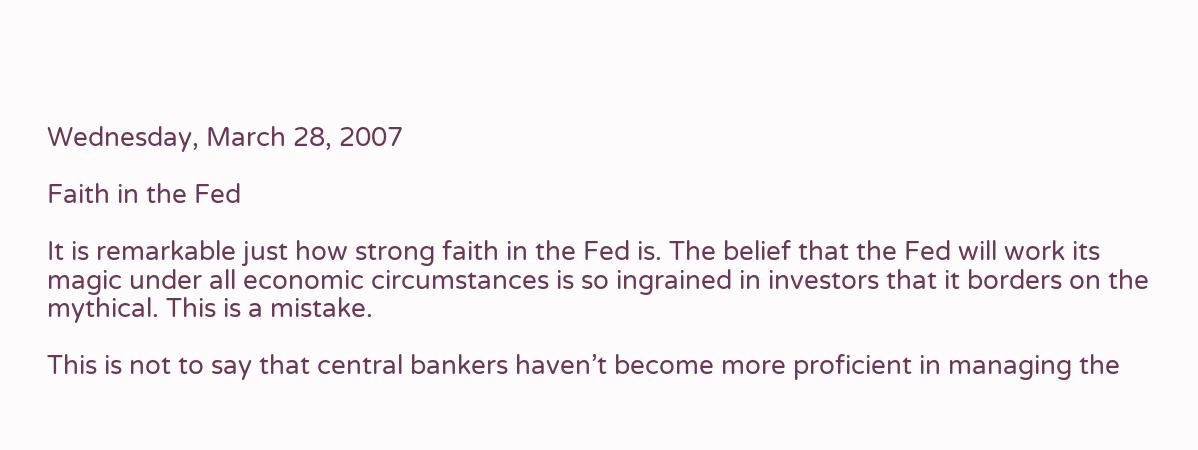Wednesday, March 28, 2007

Faith in the Fed

It is remarkable just how strong faith in the Fed is. The belief that the Fed will work its magic under all economic circumstances is so ingrained in investors that it borders on the mythical. This is a mistake.

This is not to say that central bankers haven’t become more proficient in managing the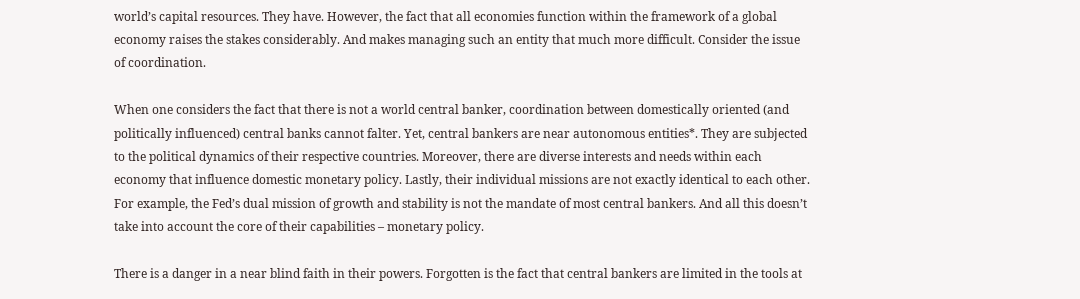world’s capital resources. They have. However, the fact that all economies function within the framework of a global economy raises the stakes considerably. And makes managing such an entity that much more difficult. Consider the issue of coordination.

When one considers the fact that there is not a world central banker, coordination between domestically oriented (and politically influenced) central banks cannot falter. Yet, central bankers are near autonomous entities*. They are subjected to the political dynamics of their respective countries. Moreover, there are diverse interests and needs within each economy that influence domestic monetary policy. Lastly, their individual missions are not exactly identical to each other. For example, the Fed’s dual mission of growth and stability is not the mandate of most central bankers. And all this doesn’t take into account the core of their capabilities – monetary policy.

There is a danger in a near blind faith in their powers. Forgotten is the fact that central bankers are limited in the tools at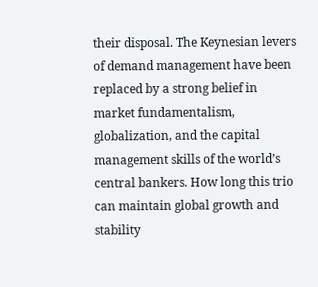their disposal. The Keynesian levers of demand management have been replaced by a strong belief in market fundamentalism, globalization, and the capital management skills of the world’s central bankers. How long this trio can maintain global growth and stability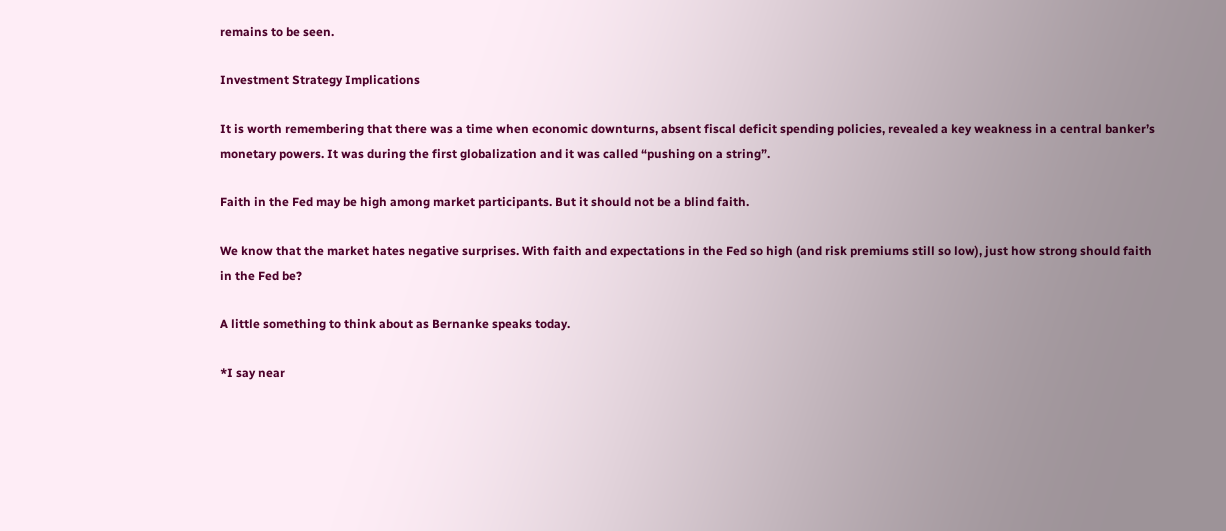remains to be seen.

Investment Strategy Implications

It is worth remembering that there was a time when economic downturns, absent fiscal deficit spending policies, revealed a key weakness in a central banker’s monetary powers. It was during the first globalization and it was called “pushing on a string”.

Faith in the Fed may be high among market participants. But it should not be a blind faith.

We know that the market hates negative surprises. With faith and expectations in the Fed so high (and risk premiums still so low), just how strong should faith in the Fed be?

A little something to think about as Bernanke speaks today.

*I say near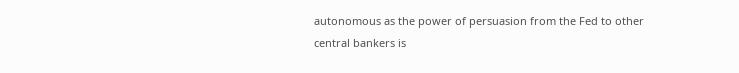autonomous as the power of persuasion from the Fed to other central bankers is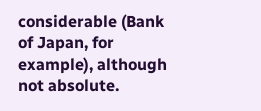considerable (Bank of Japan, for example), although not absolute.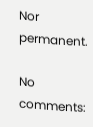Nor permanent.

No comments: